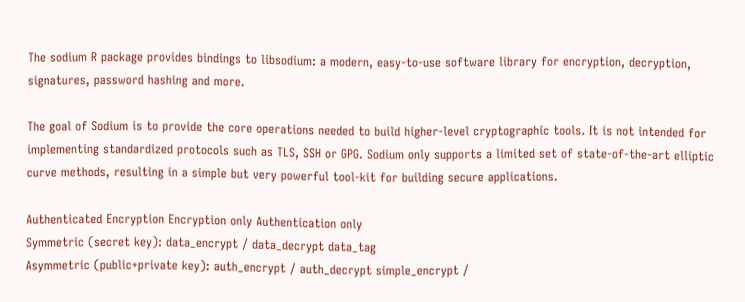The sodium R package provides bindings to libsodium: a modern, easy-to-use software library for encryption, decryption, signatures, password hashing and more.

The goal of Sodium is to provide the core operations needed to build higher-level cryptographic tools. It is not intended for implementing standardized protocols such as TLS, SSH or GPG. Sodium only supports a limited set of state-of-the-art elliptic curve methods, resulting in a simple but very powerful tool-kit for building secure applications.

Authenticated Encryption Encryption only Authentication only
Symmetric (secret key): data_encrypt / data_decrypt data_tag
Asymmetric (public+private key): auth_encrypt / auth_decrypt simple_encrypt /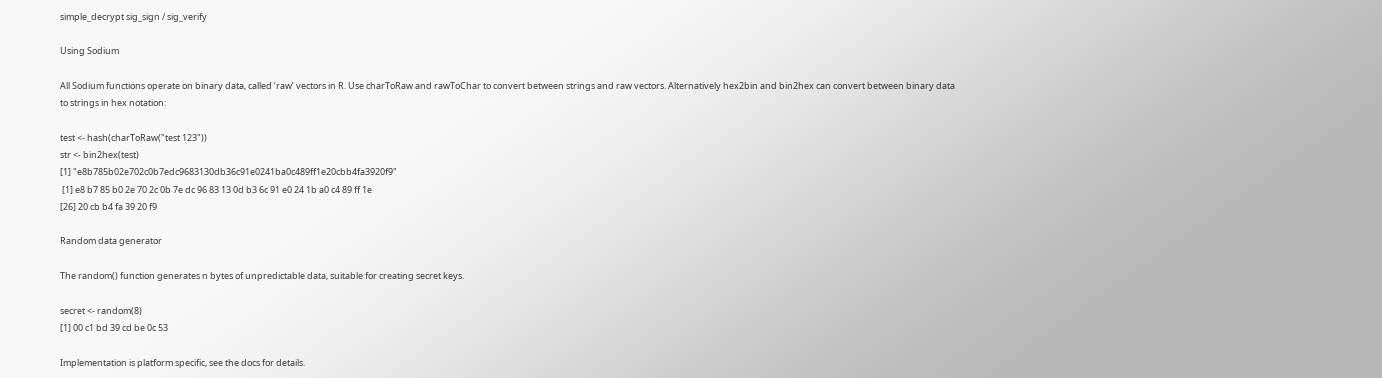simple_decrypt sig_sign / sig_verify

Using Sodium

All Sodium functions operate on binary data, called ‘raw’ vectors in R. Use charToRaw and rawToChar to convert between strings and raw vectors. Alternatively hex2bin and bin2hex can convert between binary data to strings in hex notation:

test <- hash(charToRaw("test 123"))
str <- bin2hex(test)
[1] "e8b785b02e702c0b7edc9683130db36c91e0241ba0c489ff1e20cbb4fa3920f9"
 [1] e8 b7 85 b0 2e 70 2c 0b 7e dc 96 83 13 0d b3 6c 91 e0 24 1b a0 c4 89 ff 1e
[26] 20 cb b4 fa 39 20 f9

Random data generator

The random() function generates n bytes of unpredictable data, suitable for creating secret keys.

secret <- random(8)
[1] 00 c1 bd 39 cd be 0c 53

Implementation is platform specific, see the docs for details.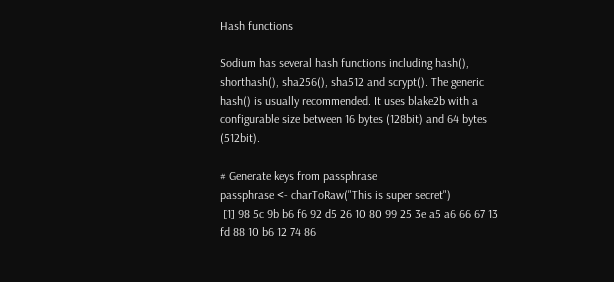Hash functions

Sodium has several hash functions including hash(), shorthash(), sha256(), sha512 and scrypt(). The generic hash() is usually recommended. It uses blake2b with a configurable size between 16 bytes (128bit) and 64 bytes (512bit).

# Generate keys from passphrase
passphrase <- charToRaw("This is super secret")
 [1] 98 5c 9b b6 f6 92 d5 26 10 80 99 25 3e a5 a6 66 67 13 fd 88 10 b6 12 74 86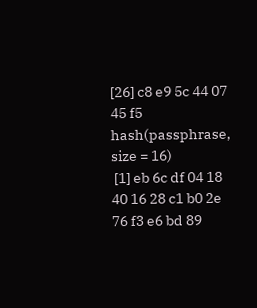[26] c8 e9 5c 44 07 45 f5
hash(passphrase, size = 16)
 [1] eb 6c df 04 18 40 16 28 c1 b0 2e 76 f3 e6 bd 89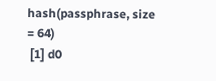hash(passphrase, size = 64)
 [1] d0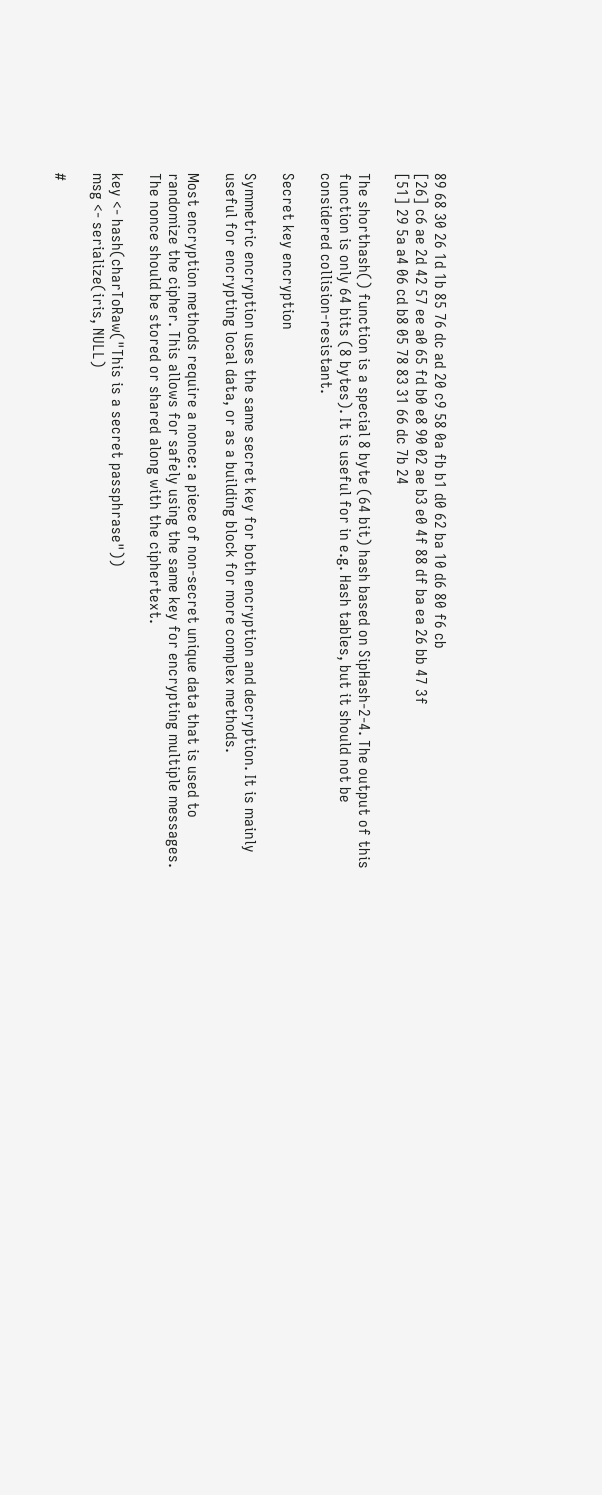89 68 30 26 1d 1b 85 76 dc ad 20 c9 58 0a fb b1 d0 62 ba 10 d6 80 f6 cb
[26] c6 ae 2d 42 57 ee a0 65 fd b0 e8 90 02 ae b3 e0 4f 88 df ba ea 26 bb 47 3f
[51] 29 5a a4 06 cd b8 05 78 83 31 66 dc 7b 24

The shorthash() function is a special 8 byte (64 bit) hash based on SipHash-2-4. The output of this function is only 64 bits (8 bytes). It is useful for in e.g. Hash tables, but it should not be considered collision-resistant.

Secret key encryption

Symmetric encryption uses the same secret key for both encryption and decryption. It is mainly useful for encrypting local data, or as a building block for more complex methods.

Most encryption methods require a nonce: a piece of non-secret unique data that is used to randomize the cipher. This allows for safely using the same key for encrypting multiple messages. The nonce should be stored or shared along with the ciphertext.

key <- hash(charToRaw("This is a secret passphrase"))
msg <- serialize(iris, NULL)

#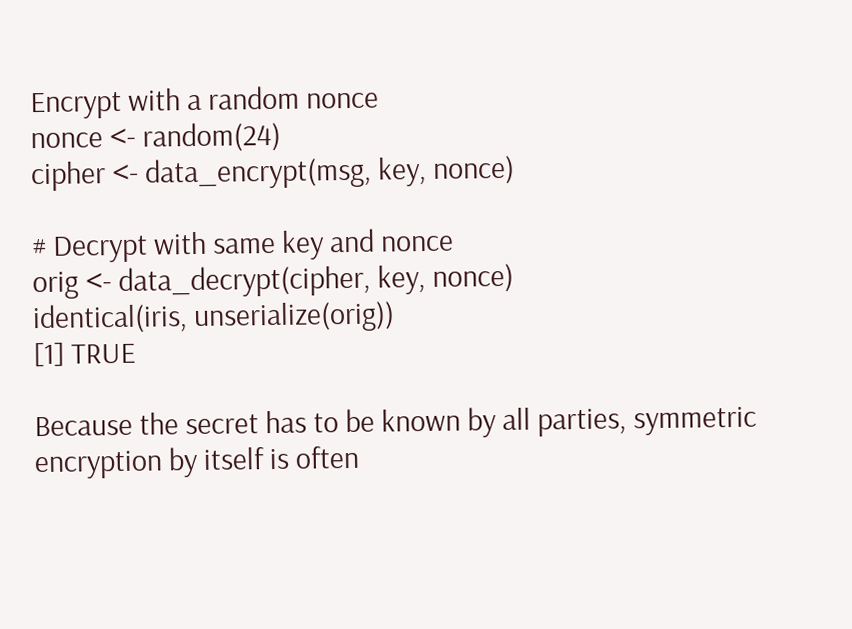Encrypt with a random nonce
nonce <- random(24)
cipher <- data_encrypt(msg, key, nonce)

# Decrypt with same key and nonce
orig <- data_decrypt(cipher, key, nonce)
identical(iris, unserialize(orig))
[1] TRUE

Because the secret has to be known by all parties, symmetric encryption by itself is often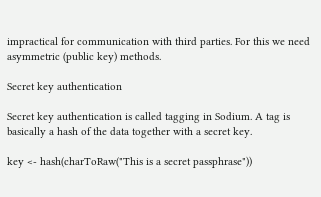impractical for communication with third parties. For this we need asymmetric (public key) methods.

Secret key authentication

Secret key authentication is called tagging in Sodium. A tag is basically a hash of the data together with a secret key.

key <- hash(charToRaw("This is a secret passphrase"))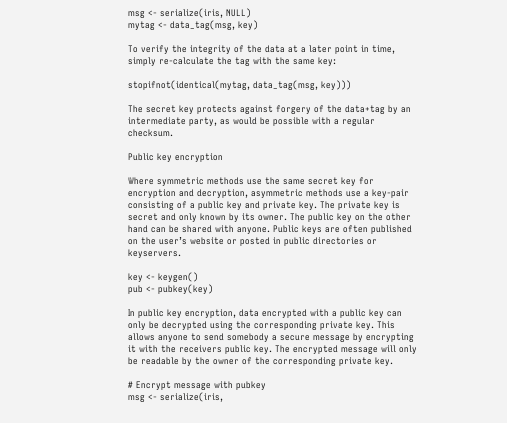msg <- serialize(iris, NULL)
mytag <- data_tag(msg, key)

To verify the integrity of the data at a later point in time, simply re-calculate the tag with the same key:

stopifnot(identical(mytag, data_tag(msg, key)))

The secret key protects against forgery of the data+tag by an intermediate party, as would be possible with a regular checksum.

Public key encryption

Where symmetric methods use the same secret key for encryption and decryption, asymmetric methods use a key-pair consisting of a public key and private key. The private key is secret and only known by its owner. The public key on the other hand can be shared with anyone. Public keys are often published on the user’s website or posted in public directories or keyservers.

key <- keygen()
pub <- pubkey(key)

In public key encryption, data encrypted with a public key can only be decrypted using the corresponding private key. This allows anyone to send somebody a secure message by encrypting it with the receivers public key. The encrypted message will only be readable by the owner of the corresponding private key.

# Encrypt message with pubkey
msg <- serialize(iris,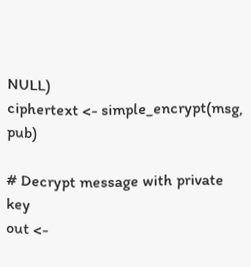NULL)
ciphertext <- simple_encrypt(msg, pub)

# Decrypt message with private key
out <-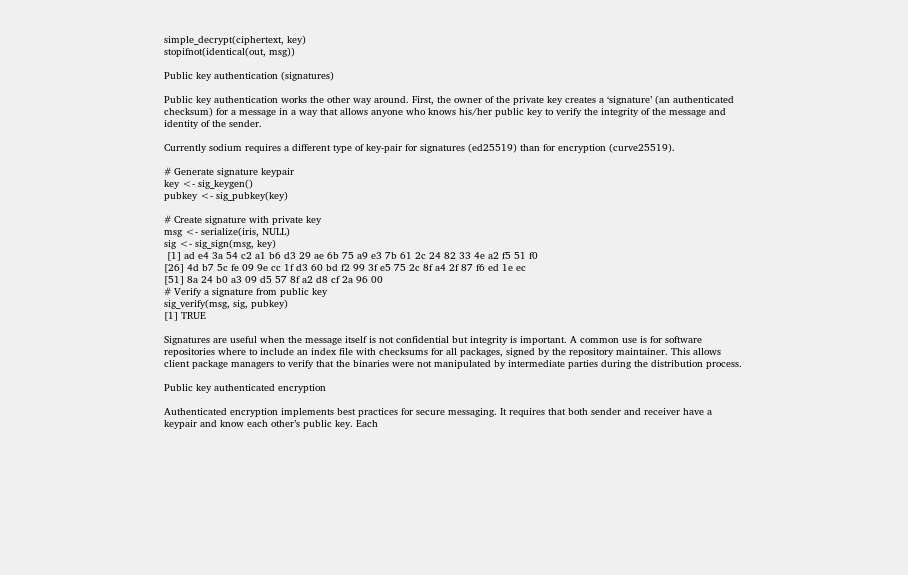simple_decrypt(ciphertext, key)
stopifnot(identical(out, msg))

Public key authentication (signatures)

Public key authentication works the other way around. First, the owner of the private key creates a ‘signature’ (an authenticated checksum) for a message in a way that allows anyone who knows his/her public key to verify the integrity of the message and identity of the sender.

Currently sodium requires a different type of key-pair for signatures (ed25519) than for encryption (curve25519).

# Generate signature keypair
key <- sig_keygen()
pubkey <- sig_pubkey(key)

# Create signature with private key
msg <- serialize(iris, NULL)
sig <- sig_sign(msg, key)
 [1] ad e4 3a 54 c2 a1 b6 d3 29 ae 6b 75 a9 e3 7b 61 2c 24 82 33 4e a2 f5 51 f0
[26] 4d b7 5c fe 09 9e cc 1f d3 60 bd f2 99 3f e5 75 2c 8f a4 2f 87 f6 ed 1e ec
[51] 8a 24 b0 a3 09 d5 57 8f a2 d8 cf 2a 96 00
# Verify a signature from public key
sig_verify(msg, sig, pubkey)
[1] TRUE

Signatures are useful when the message itself is not confidential but integrity is important. A common use is for software repositories where to include an index file with checksums for all packages, signed by the repository maintainer. This allows client package managers to verify that the binaries were not manipulated by intermediate parties during the distribution process.

Public key authenticated encryption

Authenticated encryption implements best practices for secure messaging. It requires that both sender and receiver have a keypair and know each other’s public key. Each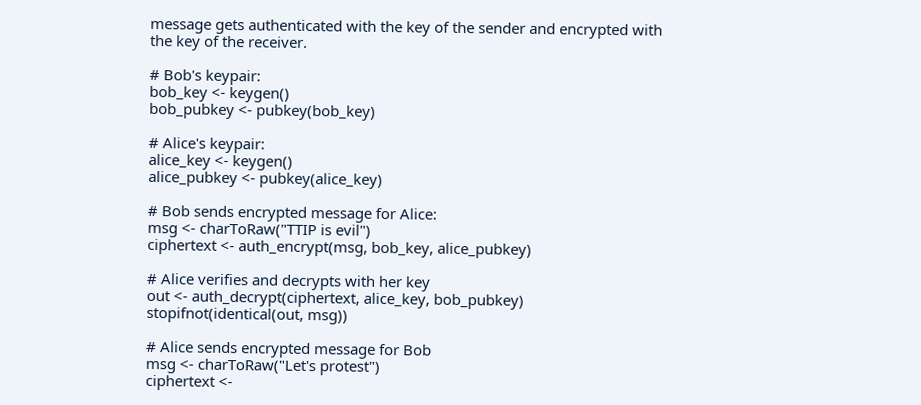message gets authenticated with the key of the sender and encrypted with the key of the receiver.

# Bob's keypair:
bob_key <- keygen()
bob_pubkey <- pubkey(bob_key)

# Alice's keypair:
alice_key <- keygen()
alice_pubkey <- pubkey(alice_key)

# Bob sends encrypted message for Alice:
msg <- charToRaw("TTIP is evil")
ciphertext <- auth_encrypt(msg, bob_key, alice_pubkey)

# Alice verifies and decrypts with her key
out <- auth_decrypt(ciphertext, alice_key, bob_pubkey)
stopifnot(identical(out, msg))

# Alice sends encrypted message for Bob
msg <- charToRaw("Let's protest")
ciphertext <-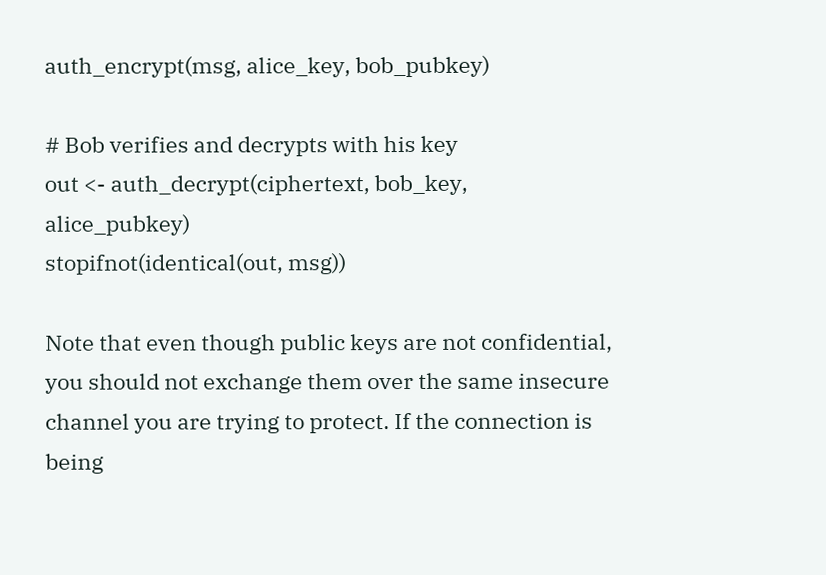auth_encrypt(msg, alice_key, bob_pubkey)

# Bob verifies and decrypts with his key
out <- auth_decrypt(ciphertext, bob_key, alice_pubkey)
stopifnot(identical(out, msg))

Note that even though public keys are not confidential, you should not exchange them over the same insecure channel you are trying to protect. If the connection is being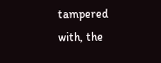tampered with, the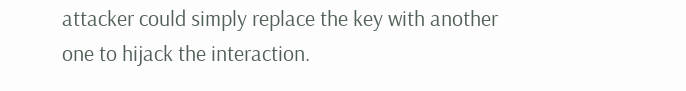attacker could simply replace the key with another one to hijack the interaction.